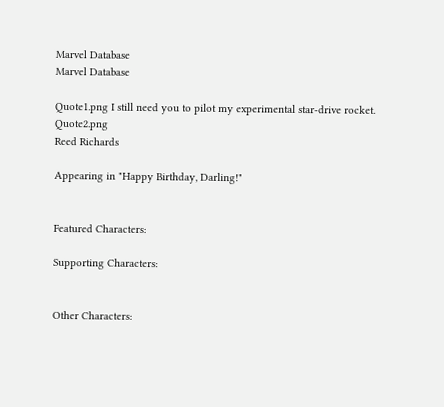Marvel Database
Marvel Database

Quote1.png I still need you to pilot my experimental star-drive rocket. Quote2.png
Reed Richards

Appearing in "Happy Birthday, Darling!"


Featured Characters:

Supporting Characters:


Other Characters: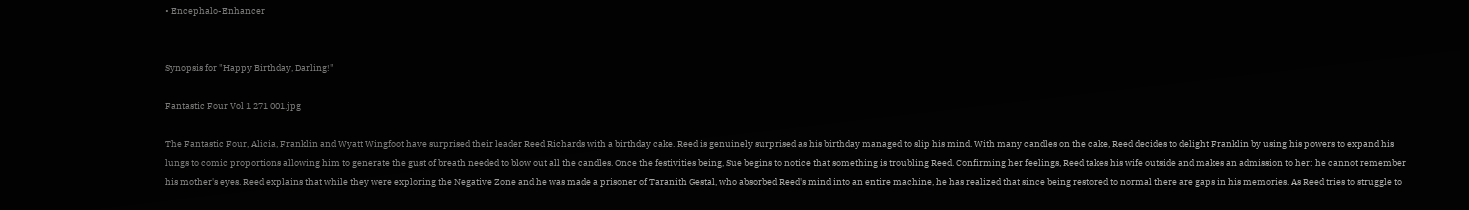• Encephalo-Enhancer


Synopsis for "Happy Birthday, Darling!"

Fantastic Four Vol 1 271 001.jpg

The Fantastic Four, Alicia, Franklin and Wyatt Wingfoot have surprised their leader Reed Richards with a birthday cake. Reed is genuinely surprised as his birthday managed to slip his mind. With many candles on the cake, Reed decides to delight Franklin by using his powers to expand his lungs to comic proportions allowing him to generate the gust of breath needed to blow out all the candles. Once the festivities being, Sue begins to notice that something is troubling Reed. Confirming her feelings, Reed takes his wife outside and makes an admission to her: he cannot remember his mother's eyes. Reed explains that while they were exploring the Negative Zone and he was made a prisoner of Taranith Gestal, who absorbed Reed's mind into an entire machine, he has realized that since being restored to normal there are gaps in his memories. As Reed tries to struggle to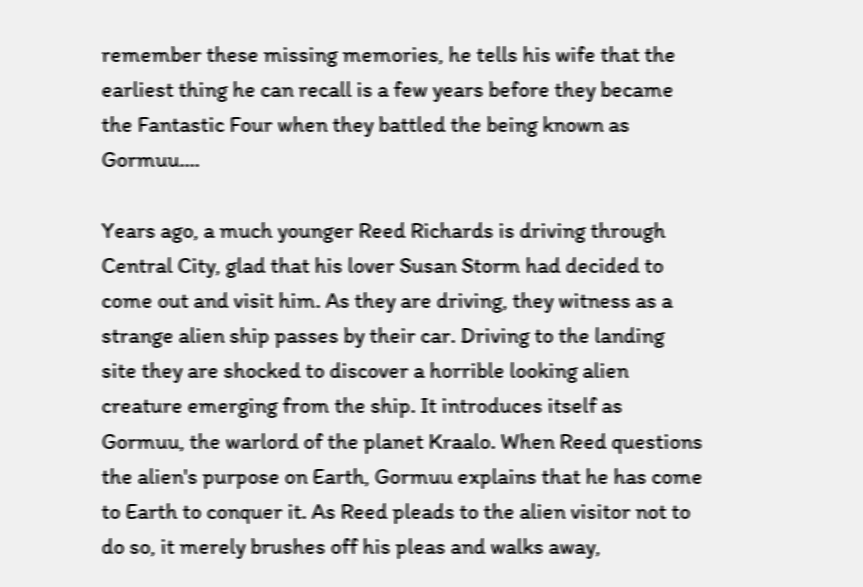remember these missing memories, he tells his wife that the earliest thing he can recall is a few years before they became the Fantastic Four when they battled the being known as Gormuu....

Years ago, a much younger Reed Richards is driving through Central City, glad that his lover Susan Storm had decided to come out and visit him. As they are driving, they witness as a strange alien ship passes by their car. Driving to the landing site they are shocked to discover a horrible looking alien creature emerging from the ship. It introduces itself as Gormuu, the warlord of the planet Kraalo. When Reed questions the alien's purpose on Earth, Gormuu explains that he has come to Earth to conquer it. As Reed pleads to the alien visitor not to do so, it merely brushes off his pleas and walks away,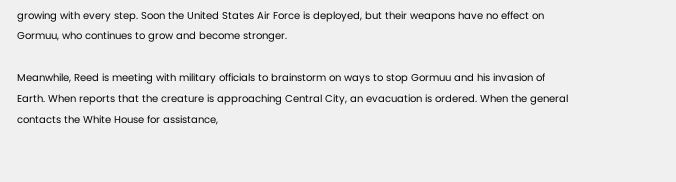growing with every step. Soon the United States Air Force is deployed, but their weapons have no effect on Gormuu, who continues to grow and become stronger.

Meanwhile, Reed is meeting with military officials to brainstorm on ways to stop Gormuu and his invasion of Earth. When reports that the creature is approaching Central City, an evacuation is ordered. When the general contacts the White House for assistance,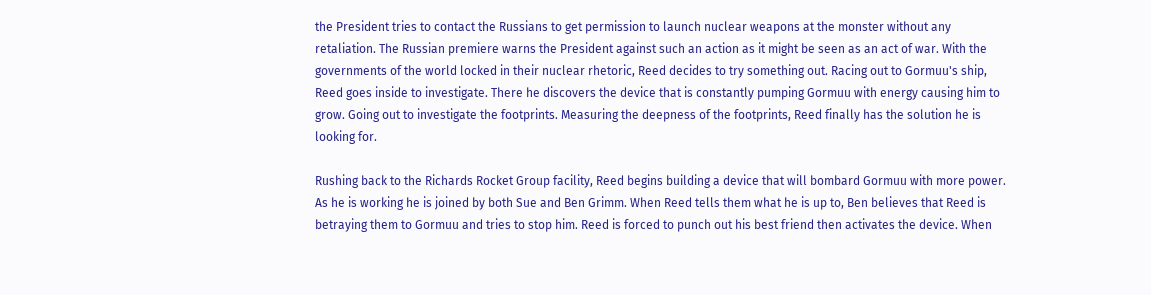the President tries to contact the Russians to get permission to launch nuclear weapons at the monster without any retaliation. The Russian premiere warns the President against such an action as it might be seen as an act of war. With the governments of the world locked in their nuclear rhetoric, Reed decides to try something out. Racing out to Gormuu's ship, Reed goes inside to investigate. There he discovers the device that is constantly pumping Gormuu with energy causing him to grow. Going out to investigate the footprints. Measuring the deepness of the footprints, Reed finally has the solution he is looking for.

Rushing back to the Richards Rocket Group facility, Reed begins building a device that will bombard Gormuu with more power. As he is working he is joined by both Sue and Ben Grimm. When Reed tells them what he is up to, Ben believes that Reed is betraying them to Gormuu and tries to stop him. Reed is forced to punch out his best friend then activates the device. When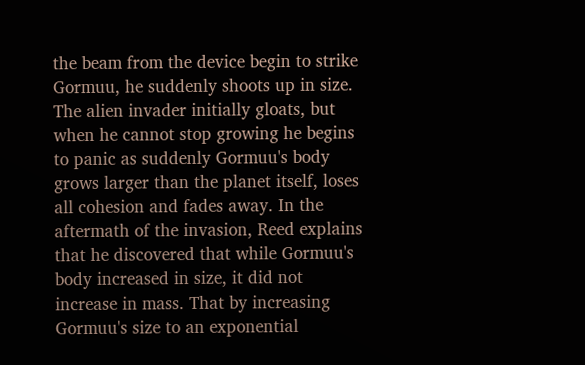the beam from the device begin to strike Gormuu, he suddenly shoots up in size. The alien invader initially gloats, but when he cannot stop growing he begins to panic as suddenly Gormuu's body grows larger than the planet itself, loses all cohesion and fades away. In the aftermath of the invasion, Reed explains that he discovered that while Gormuu's body increased in size, it did not increase in mass. That by increasing Gormuu's size to an exponential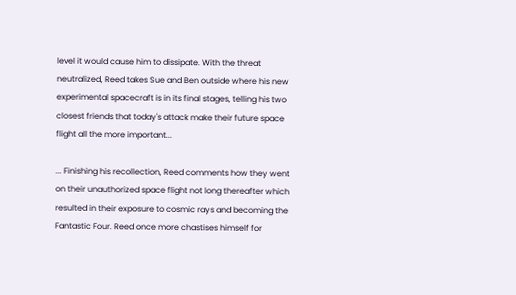level it would cause him to dissipate. With the threat neutralized, Reed takes Sue and Ben outside where his new experimental spacecraft is in its final stages, telling his two closest friends that today's attack make their future space flight all the more important...

... Finishing his recollection, Reed comments how they went on their unauthorized space flight not long thereafter which resulted in their exposure to cosmic rays and becoming the Fantastic Four. Reed once more chastises himself for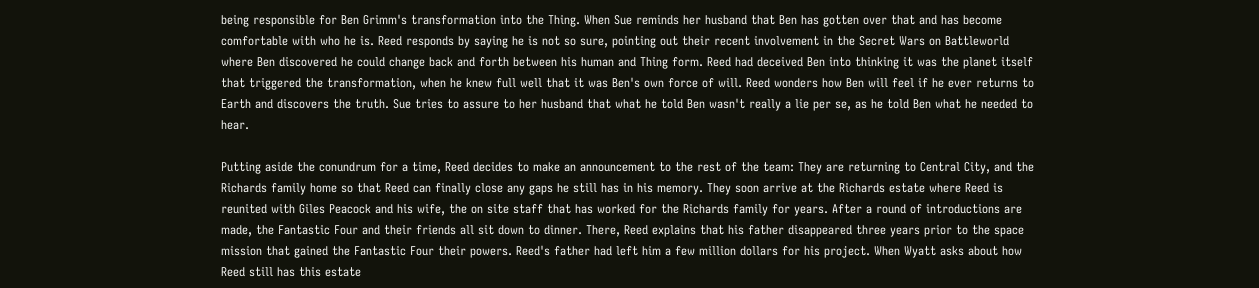being responsible for Ben Grimm's transformation into the Thing. When Sue reminds her husband that Ben has gotten over that and has become comfortable with who he is. Reed responds by saying he is not so sure, pointing out their recent involvement in the Secret Wars on Battleworld where Ben discovered he could change back and forth between his human and Thing form. Reed had deceived Ben into thinking it was the planet itself that triggered the transformation, when he knew full well that it was Ben's own force of will. Reed wonders how Ben will feel if he ever returns to Earth and discovers the truth. Sue tries to assure to her husband that what he told Ben wasn't really a lie per se, as he told Ben what he needed to hear.

Putting aside the conundrum for a time, Reed decides to make an announcement to the rest of the team: They are returning to Central City, and the Richards family home so that Reed can finally close any gaps he still has in his memory. They soon arrive at the Richards estate where Reed is reunited with Giles Peacock and his wife, the on site staff that has worked for the Richards family for years. After a round of introductions are made, the Fantastic Four and their friends all sit down to dinner. There, Reed explains that his father disappeared three years prior to the space mission that gained the Fantastic Four their powers. Reed's father had left him a few million dollars for his project. When Wyatt asks about how Reed still has this estate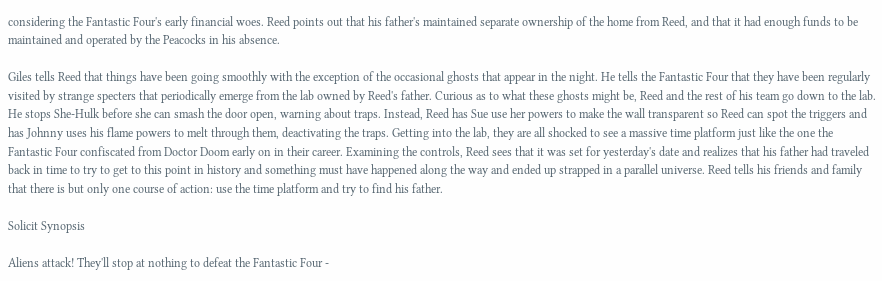considering the Fantastic Four's early financial woes. Reed points out that his father's maintained separate ownership of the home from Reed, and that it had enough funds to be maintained and operated by the Peacocks in his absence.

Giles tells Reed that things have been going smoothly with the exception of the occasional ghosts that appear in the night. He tells the Fantastic Four that they have been regularly visited by strange specters that periodically emerge from the lab owned by Reed's father. Curious as to what these ghosts might be, Reed and the rest of his team go down to the lab. He stops She-Hulk before she can smash the door open, warning about traps. Instead, Reed has Sue use her powers to make the wall transparent so Reed can spot the triggers and has Johnny uses his flame powers to melt through them, deactivating the traps. Getting into the lab, they are all shocked to see a massive time platform just like the one the Fantastic Four confiscated from Doctor Doom early on in their career. Examining the controls, Reed sees that it was set for yesterday's date and realizes that his father had traveled back in time to try to get to this point in history and something must have happened along the way and ended up strapped in a parallel universe. Reed tells his friends and family that there is but only one course of action: use the time platform and try to find his father.

Solicit Synopsis

Aliens attack! They'll stop at nothing to defeat the Fantastic Four -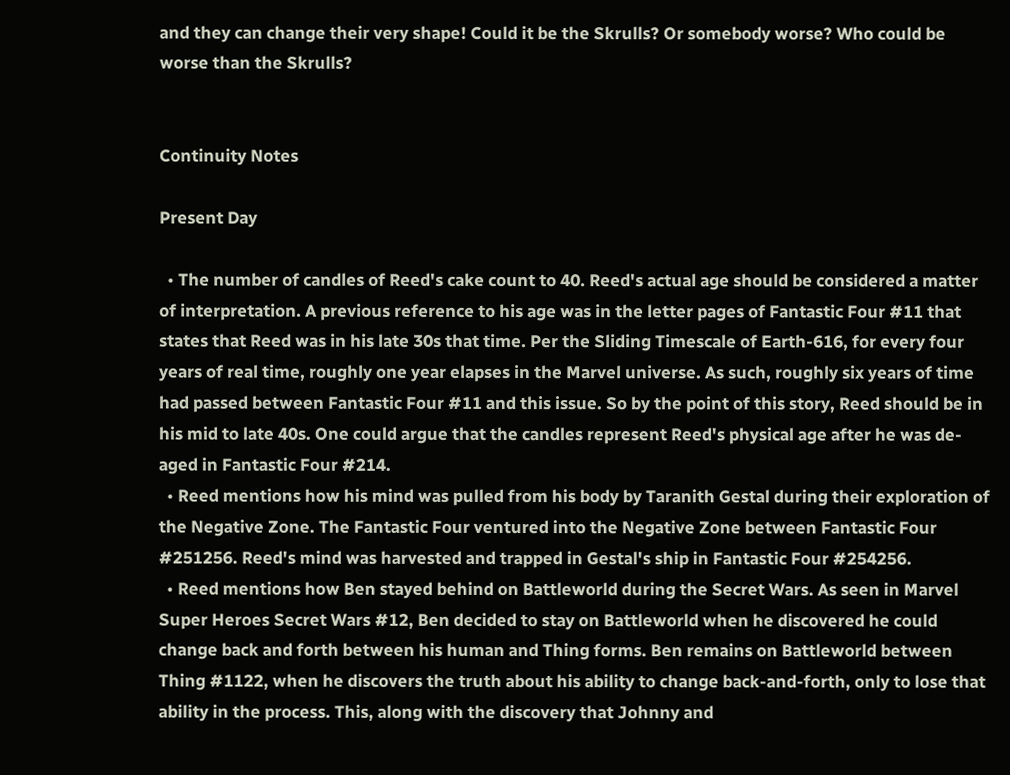and they can change their very shape! Could it be the Skrulls? Or somebody worse? Who could be worse than the Skrulls?


Continuity Notes

Present Day

  • The number of candles of Reed's cake count to 40. Reed's actual age should be considered a matter of interpretation. A previous reference to his age was in the letter pages of Fantastic Four #11 that states that Reed was in his late 30s that time. Per the Sliding Timescale of Earth-616, for every four years of real time, roughly one year elapses in the Marvel universe. As such, roughly six years of time had passed between Fantastic Four #11 and this issue. So by the point of this story, Reed should be in his mid to late 40s. One could argue that the candles represent Reed's physical age after he was de-aged in Fantastic Four #214.
  • Reed mentions how his mind was pulled from his body by Taranith Gestal during their exploration of the Negative Zone. The Fantastic Four ventured into the Negative Zone between Fantastic Four #251256. Reed's mind was harvested and trapped in Gestal's ship in Fantastic Four #254256.
  • Reed mentions how Ben stayed behind on Battleworld during the Secret Wars. As seen in Marvel Super Heroes Secret Wars #12, Ben decided to stay on Battleworld when he discovered he could change back and forth between his human and Thing forms. Ben remains on Battleworld between Thing #1122, when he discovers the truth about his ability to change back-and-forth, only to lose that ability in the process. This, along with the discovery that Johnny and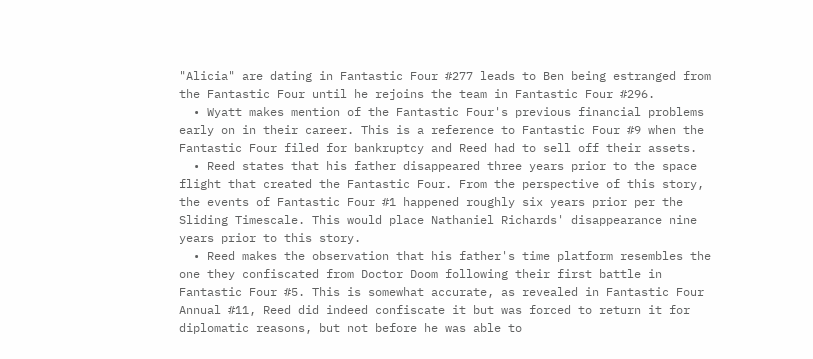"Alicia" are dating in Fantastic Four #277 leads to Ben being estranged from the Fantastic Four until he rejoins the team in Fantastic Four #296.
  • Wyatt makes mention of the Fantastic Four's previous financial problems early on in their career. This is a reference to Fantastic Four #9 when the Fantastic Four filed for bankruptcy and Reed had to sell off their assets.
  • Reed states that his father disappeared three years prior to the space flight that created the Fantastic Four. From the perspective of this story, the events of Fantastic Four #1 happened roughly six years prior per the Sliding Timescale. This would place Nathaniel Richards' disappearance nine years prior to this story.
  • Reed makes the observation that his father's time platform resembles the one they confiscated from Doctor Doom following their first battle in Fantastic Four #5. This is somewhat accurate, as revealed in Fantastic Four Annual #11, Reed did indeed confiscate it but was forced to return it for diplomatic reasons, but not before he was able to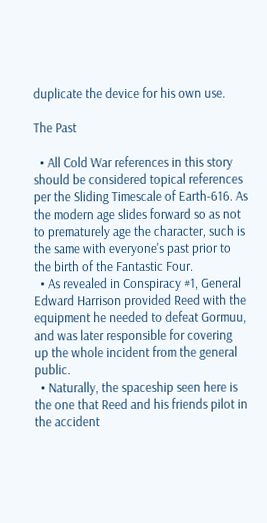duplicate the device for his own use.

The Past

  • All Cold War references in this story should be considered topical references per the Sliding Timescale of Earth-616. As the modern age slides forward so as not to prematurely age the character, such is the same with everyone's past prior to the birth of the Fantastic Four.
  • As revealed in Conspiracy #1, General Edward Harrison provided Reed with the equipment he needed to defeat Gormuu, and was later responsible for covering up the whole incident from the general public.
  • Naturally, the spaceship seen here is the one that Reed and his friends pilot in the accident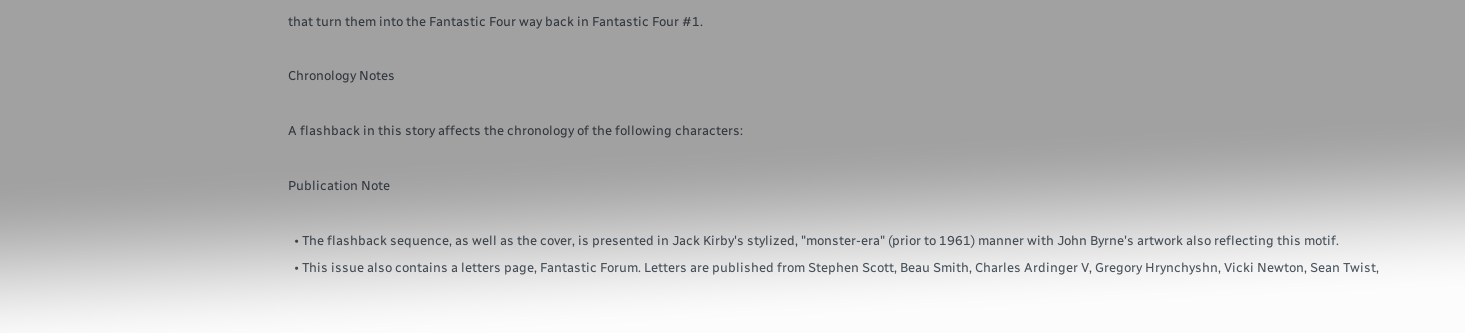that turn them into the Fantastic Four way back in Fantastic Four #1.

Chronology Notes

A flashback in this story affects the chronology of the following characters:

Publication Note

  • The flashback sequence, as well as the cover, is presented in Jack Kirby's stylized, "monster-era" (prior to 1961) manner with John Byrne's artwork also reflecting this motif.
  • This issue also contains a letters page, Fantastic Forum. Letters are published from Stephen Scott, Beau Smith, Charles Ardinger V, Gregory Hrynchyshn, Vicki Newton, Sean Twist,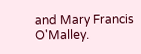and Mary Francis O'Malley.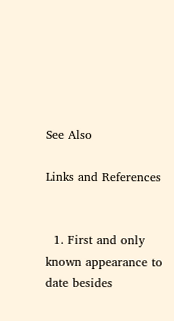See Also

Links and References


  1. First and only known appearance to date besides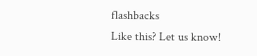flashbacks
Like this? Let us know!